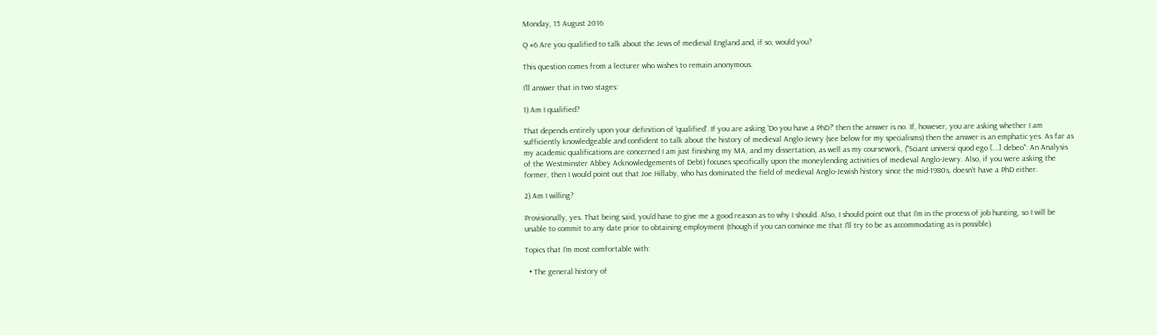Monday, 15 August 2016

Q #6 Are you qualified to talk about the Jews of medieval England and, if so, would you?

This question comes from a lecturer who wishes to remain anonymous.

I'll answer that in two stages:

1) Am I qualified?

That depends entirely upon your definition of 'qualified'. If you are asking 'Do you have a PhD?' then the answer is no. If, however, you are asking whether I am sufficiently knowledgeable and confident to talk about the history of medieval Anglo-Jewry (see below for my specialisms) then the answer is an emphatic yes. As far as my academic qualifications are concerned I am just finishing my MA, and my dissertation, as well as my coursework, ("Sciant universi quod ego [...] debeo": An Analysis of the Westminster Abbey Acknowledgements of Debt) focuses specifically upon the moneylending activities of medieval Anglo-Jewry. Also, if you were asking the former, then I would point out that Joe Hillaby, who has dominated the field of medieval Anglo-Jewish history since the mid-1980s, doesn't have a PhD either.

2) Am I willing?

Provisionally, yes. That being said, you'd have to give me a good reason as to why I should. Also, I should point out that I'm in the process of job hunting, so I will be unable to commit to any date prior to obtaining employment (though if you can convince me that I'll try to be as accommodating as is possible).

Topics that I'm most comfortable with:

  • The general history of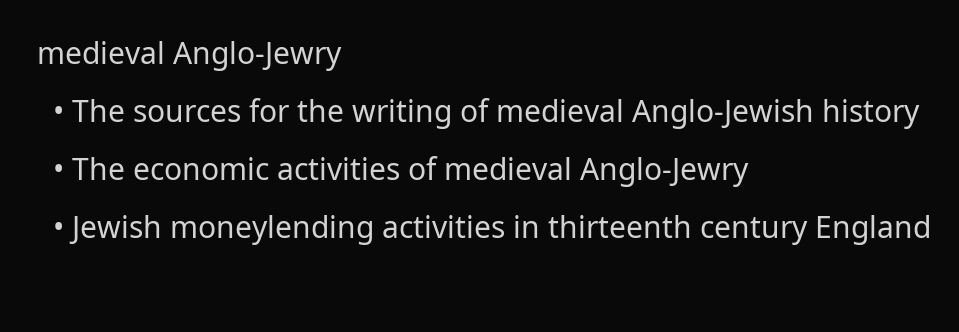medieval Anglo-Jewry
  • The sources for the writing of medieval Anglo-Jewish history
  • The economic activities of medieval Anglo-Jewry
  • Jewish moneylending activities in thirteenth century England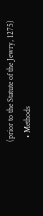(prior to the Statute of the Jewry, 1275)
  • Methods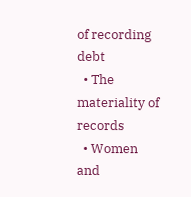of recording debt
  • The materiality of records
  • Women and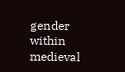gender within medieval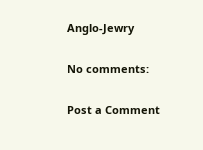Anglo-Jewry

No comments:

Post a Comment